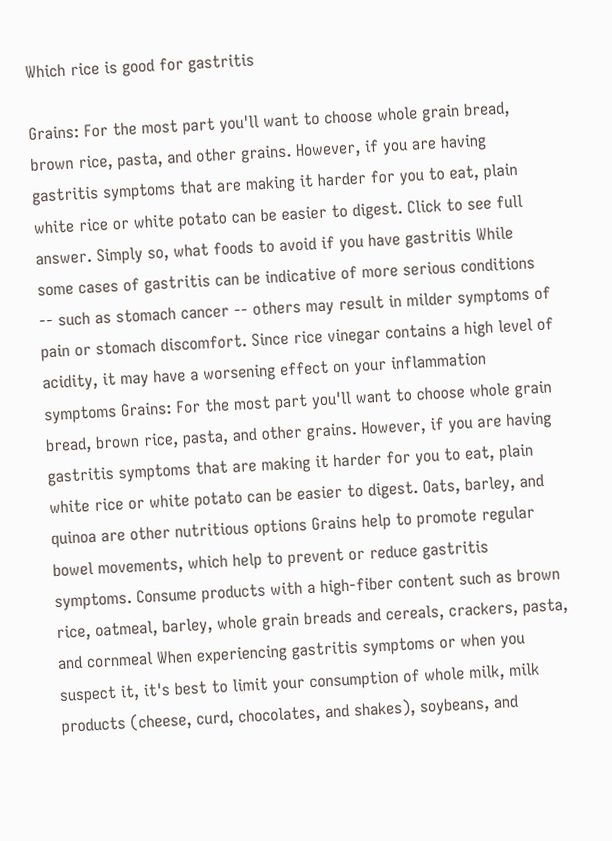Which rice is good for gastritis

Grains: For the most part you'll want to choose whole grain bread, brown rice, pasta, and other grains. However, if you are having gastritis symptoms that are making it harder for you to eat, plain white rice or white potato can be easier to digest. Click to see full answer. Simply so, what foods to avoid if you have gastritis While some cases of gastritis can be indicative of more serious conditions -- such as stomach cancer -- others may result in milder symptoms of pain or stomach discomfort. Since rice vinegar contains a high level of acidity, it may have a worsening effect on your inflammation symptoms Grains: For the most part you'll want to choose whole grain bread, brown rice, pasta, and other grains. However, if you are having gastritis symptoms that are making it harder for you to eat, plain white rice or white potato can be easier to digest. Oats, barley, and quinoa are other nutritious options Grains help to promote regular bowel movements, which help to prevent or reduce gastritis symptoms. Consume products with a high-fiber content such as brown rice, oatmeal, barley, whole grain breads and cereals, crackers, pasta, and cornmeal When experiencing gastritis symptoms or when you suspect it, it's best to limit your consumption of whole milk, milk products (cheese, curd, chocolates, and shakes), soybeans, and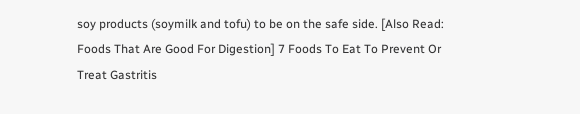soy products (soymilk and tofu) to be on the safe side. [Also Read: Foods That Are Good For Digestion] 7 Foods To Eat To Prevent Or Treat Gastritis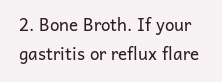2. Bone Broth. If your gastritis or reflux flare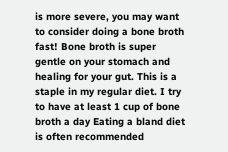is more severe, you may want to consider doing a bone broth fast! Bone broth is super gentle on your stomach and healing for your gut. This is a staple in my regular diet. I try to have at least 1 cup of bone broth a day Eating a bland diet is often recommended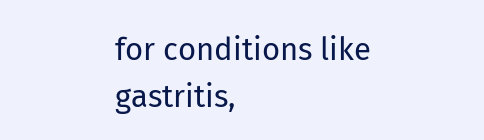for conditions like gastritis,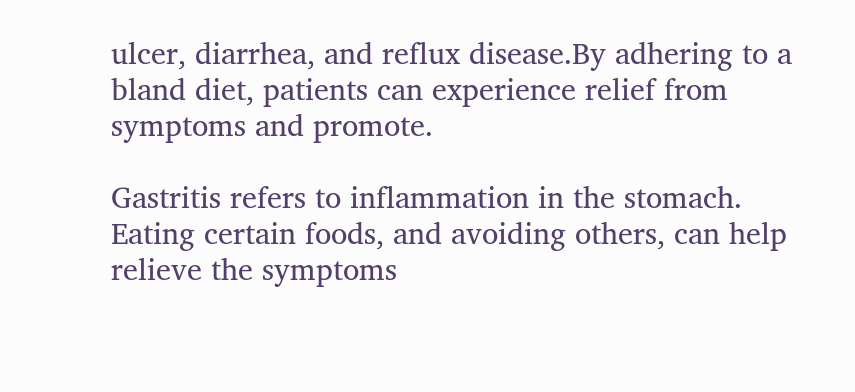ulcer, diarrhea, and reflux disease.By adhering to a bland diet, patients can experience relief from symptoms and promote.

Gastritis refers to inflammation in the stomach. Eating certain foods, and avoiding others, can help relieve the symptoms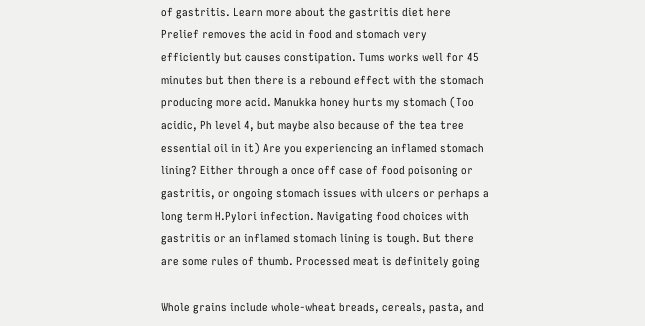of gastritis. Learn more about the gastritis diet here Prelief removes the acid in food and stomach very efficiently but causes constipation. Tums works well for 45 minutes but then there is a rebound effect with the stomach producing more acid. Manukka honey hurts my stomach (Too acidic, Ph level 4, but maybe also because of the tea tree essential oil in it) Are you experiencing an inflamed stomach lining? Either through a once off case of food poisoning or gastritis, or ongoing stomach issues with ulcers or perhaps a long term H.Pylori infection. Navigating food choices with gastritis or an inflamed stomach lining is tough. But there are some rules of thumb. Processed meat is definitely going

Whole grains include whole-wheat breads, cereals, pasta, and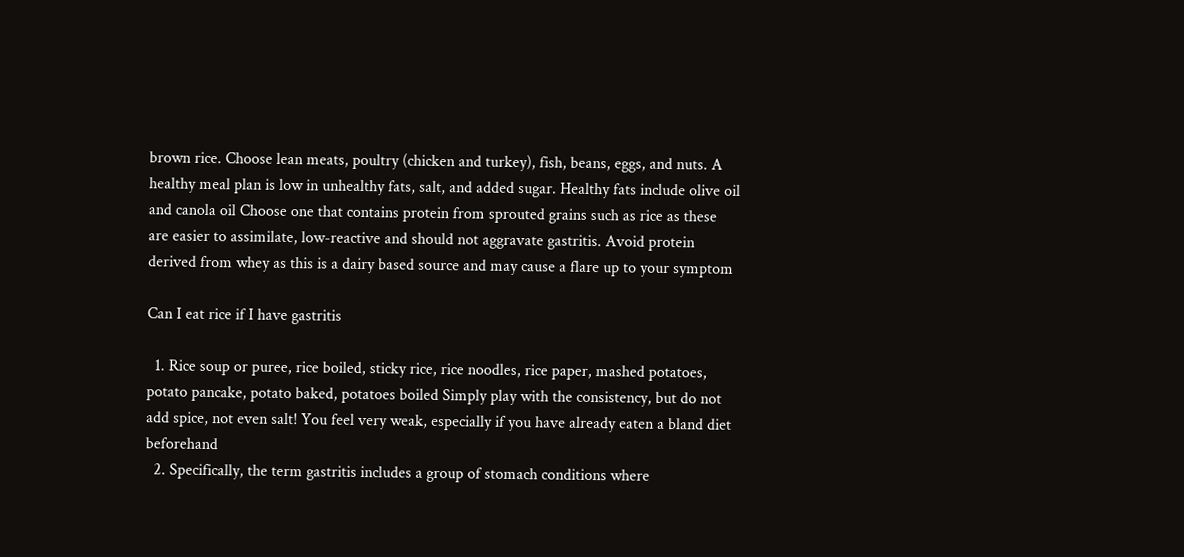brown rice. Choose lean meats, poultry (chicken and turkey), fish, beans, eggs, and nuts. A healthy meal plan is low in unhealthy fats, salt, and added sugar. Healthy fats include olive oil and canola oil Choose one that contains protein from sprouted grains such as rice as these are easier to assimilate, low-reactive and should not aggravate gastritis. Avoid protein derived from whey as this is a dairy based source and may cause a flare up to your symptom

Can I eat rice if I have gastritis

  1. Rice soup or puree, rice boiled, sticky rice, rice noodles, rice paper, mashed potatoes, potato pancake, potato baked, potatoes boiled Simply play with the consistency, but do not add spice, not even salt! You feel very weak, especially if you have already eaten a bland diet beforehand
  2. Specifically, the term gastritis includes a group of stomach conditions where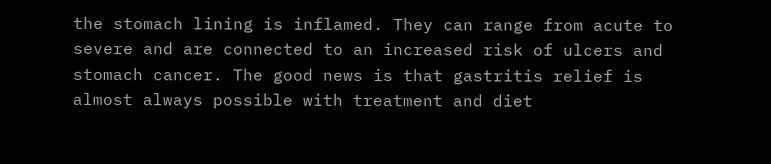the stomach lining is inflamed. They can range from acute to severe and are connected to an increased risk of ulcers and stomach cancer. The good news is that gastritis relief is almost always possible with treatment and diet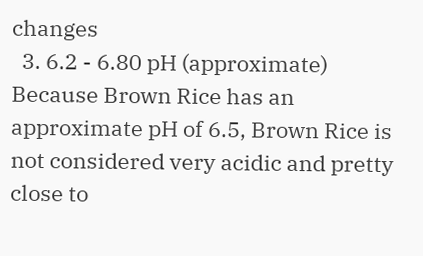changes
  3. 6.2 - 6.80 pH (approximate) Because Brown Rice has an approximate pH of 6.5, Brown Rice is not considered very acidic and pretty close to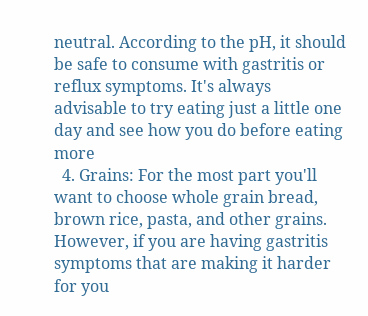neutral. According to the pH, it should be safe to consume with gastritis or reflux symptoms. It's always advisable to try eating just a little one day and see how you do before eating more
  4. Grains: For the most part you'll want to choose whole grain bread, brown rice, pasta, and other grains. However, if you are having gastritis symptoms that are making it harder for you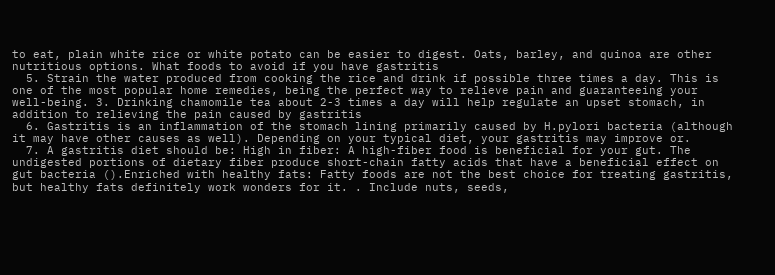to eat, plain white rice or white potato can be easier to digest. Oats, barley, and quinoa are other nutritious options. What foods to avoid if you have gastritis
  5. Strain the water produced from cooking the rice and drink if possible three times a day. This is one of the most popular home remedies, being the perfect way to relieve pain and guaranteeing your well-being. 3. Drinking chamomile tea about 2-3 times a day will help regulate an upset stomach, in addition to relieving the pain caused by gastritis
  6. Gastritis is an inflammation of the stomach lining primarily caused by H.pylori bacteria (although it may have other causes as well). Depending on your typical diet, your gastritis may improve or.
  7. A gastritis diet should be: High in fiber: A high-fiber food is beneficial for your gut. The undigested portions of dietary fiber produce short-chain fatty acids that have a beneficial effect on gut bacteria ().Enriched with healthy fats: Fatty foods are not the best choice for treating gastritis, but healthy fats definitely work wonders for it. . Include nuts, seeds,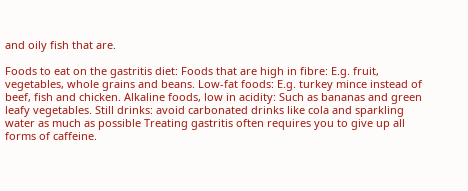and oily fish that are.

Foods to eat on the gastritis diet: Foods that are high in fibre: E.g. fruit, vegetables, whole grains and beans. Low-fat foods: E.g. turkey mince instead of beef, fish and chicken. Alkaline foods, low in acidity: Such as bananas and green leafy vegetables. Still drinks: avoid carbonated drinks like cola and sparkling water as much as possible Treating gastritis often requires you to give up all forms of caffeine.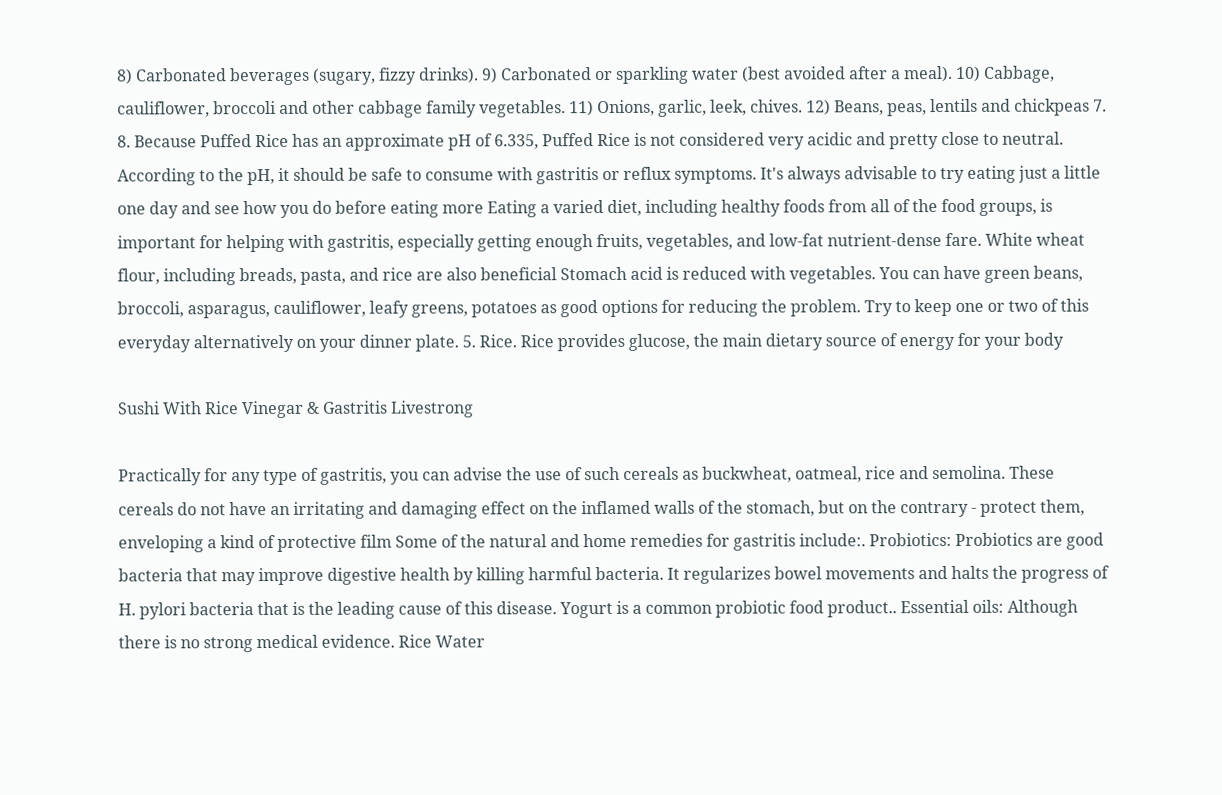8) Carbonated beverages (sugary, fizzy drinks). 9) Carbonated or sparkling water (best avoided after a meal). 10) Cabbage, cauliflower, broccoli and other cabbage family vegetables. 11) Onions, garlic, leek, chives. 12) Beans, peas, lentils and chickpeas 7. 8. Because Puffed Rice has an approximate pH of 6.335, Puffed Rice is not considered very acidic and pretty close to neutral. According to the pH, it should be safe to consume with gastritis or reflux symptoms. It's always advisable to try eating just a little one day and see how you do before eating more Eating a varied diet, including healthy foods from all of the food groups, is important for helping with gastritis, especially getting enough fruits, vegetables, and low-fat nutrient-dense fare. White wheat flour, including breads, pasta, and rice are also beneficial Stomach acid is reduced with vegetables. You can have green beans, broccoli, asparagus, cauliflower, leafy greens, potatoes as good options for reducing the problem. Try to keep one or two of this everyday alternatively on your dinner plate. 5. Rice. Rice provides glucose, the main dietary source of energy for your body

Sushi With Rice Vinegar & Gastritis Livestrong

Practically for any type of gastritis, you can advise the use of such cereals as buckwheat, oatmeal, rice and semolina. These cereals do not have an irritating and damaging effect on the inflamed walls of the stomach, but on the contrary - protect them, enveloping a kind of protective film Some of the natural and home remedies for gastritis include:. Probiotics: Probiotics are good bacteria that may improve digestive health by killing harmful bacteria. It regularizes bowel movements and halts the progress of H. pylori bacteria that is the leading cause of this disease. Yogurt is a common probiotic food product.. Essential oils: Although there is no strong medical evidence. Rice Water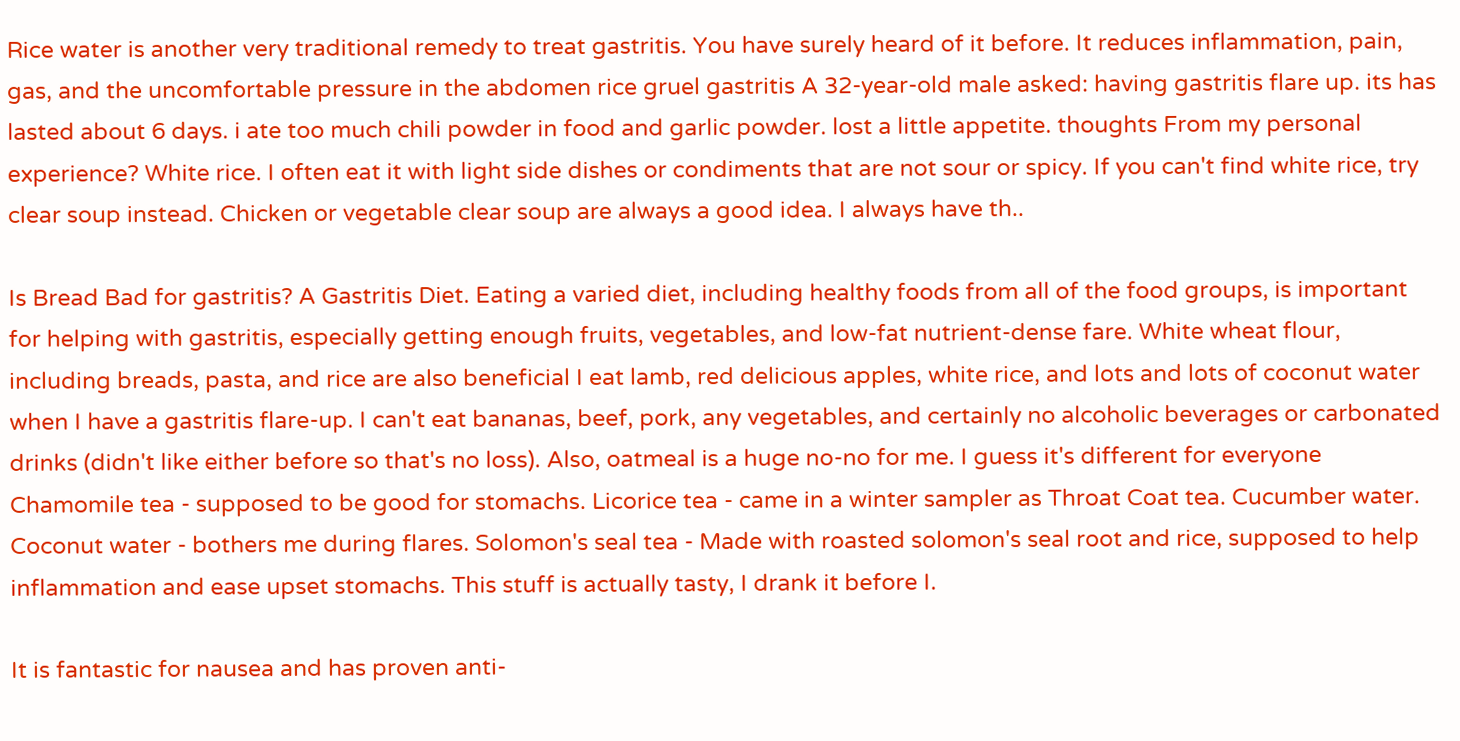Rice water is another very traditional remedy to treat gastritis. You have surely heard of it before. It reduces inflammation, pain, gas, and the uncomfortable pressure in the abdomen rice gruel gastritis A 32-year-old male asked: having gastritis flare up. its has lasted about 6 days. i ate too much chili powder in food and garlic powder. lost a little appetite. thoughts From my personal experience? White rice. I often eat it with light side dishes or condiments that are not sour or spicy. If you can't find white rice, try clear soup instead. Chicken or vegetable clear soup are always a good idea. I always have th..

Is Bread Bad for gastritis? A Gastritis Diet. Eating a varied diet, including healthy foods from all of the food groups, is important for helping with gastritis, especially getting enough fruits, vegetables, and low-fat nutrient-dense fare. White wheat flour, including breads, pasta, and rice are also beneficial I eat lamb, red delicious apples, white rice, and lots and lots of coconut water when I have a gastritis flare-up. I can't eat bananas, beef, pork, any vegetables, and certainly no alcoholic beverages or carbonated drinks (didn't like either before so that's no loss). Also, oatmeal is a huge no-no for me. I guess it's different for everyone Chamomile tea - supposed to be good for stomachs. Licorice tea - came in a winter sampler as Throat Coat tea. Cucumber water. Coconut water - bothers me during flares. Solomon's seal tea - Made with roasted solomon's seal root and rice, supposed to help inflammation and ease upset stomachs. This stuff is actually tasty, I drank it before I.

It is fantastic for nausea and has proven anti-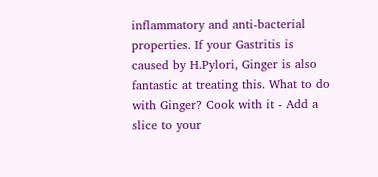inflammatory and anti-bacterial properties. If your Gastritis is caused by H.Pylori, Ginger is also fantastic at treating this. What to do with Ginger? Cook with it - Add a slice to your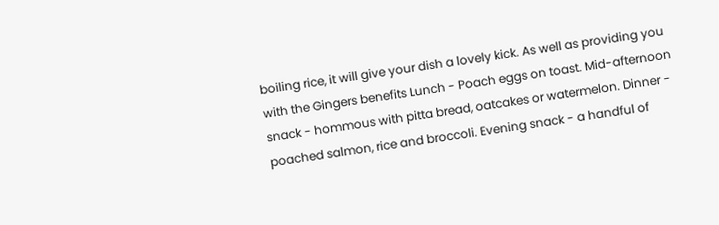boiling rice, it will give your dish a lovely kick. As well as providing you with the Gingers benefits Lunch - Poach eggs on toast. Mid-afternoon snack - hommous with pitta bread, oatcakes or watermelon. Dinner - poached salmon, rice and broccoli. Evening snack - a handful of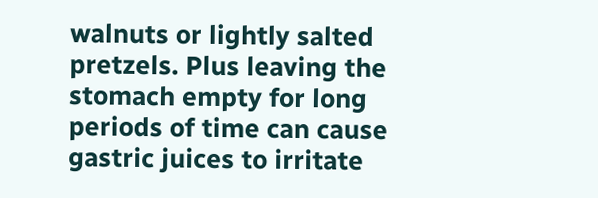walnuts or lightly salted pretzels. Plus leaving the stomach empty for long periods of time can cause gastric juices to irritate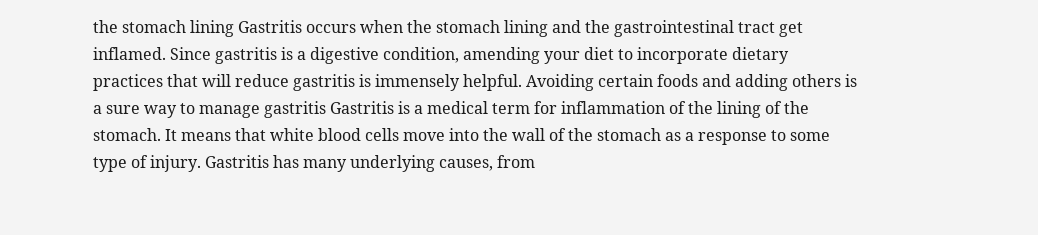the stomach lining Gastritis occurs when the stomach lining and the gastrointestinal tract get inflamed. Since gastritis is a digestive condition, amending your diet to incorporate dietary practices that will reduce gastritis is immensely helpful. Avoiding certain foods and adding others is a sure way to manage gastritis Gastritis is a medical term for inflammation of the lining of the stomach. It means that white blood cells move into the wall of the stomach as a response to some type of injury. Gastritis has many underlying causes, from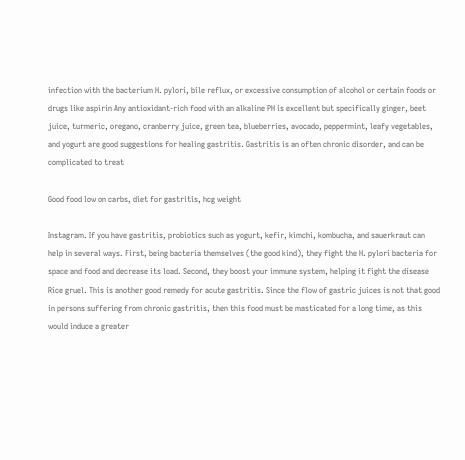infection with the bacterium H. pylori, bile reflux, or excessive consumption of alcohol or certain foods or drugs like aspirin Any antioxidant-rich food with an alkaline PH is excellent but specifically ginger, beet juice, turmeric, oregano, cranberry juice, green tea, blueberries, avocado, peppermint, leafy vegetables, and yogurt are good suggestions for healing gastritis. Gastritis is an often chronic disorder, and can be complicated to treat

Good food low on carbs, diet for gastritis, hcg weight

Instagram. If you have gastritis, probiotics such as yogurt, kefir, kimchi, kombucha, and sauerkraut can help in several ways. First, being bacteria themselves (the good kind), they fight the H. pylori bacteria for space and food and decrease its load. Second, they boost your immune system, helping it fight the disease Rice gruel. This is another good remedy for acute gastritis. Since the flow of gastric juices is not that good in persons suffering from chronic gastritis, then this food must be masticated for a long time, as this would induce a greater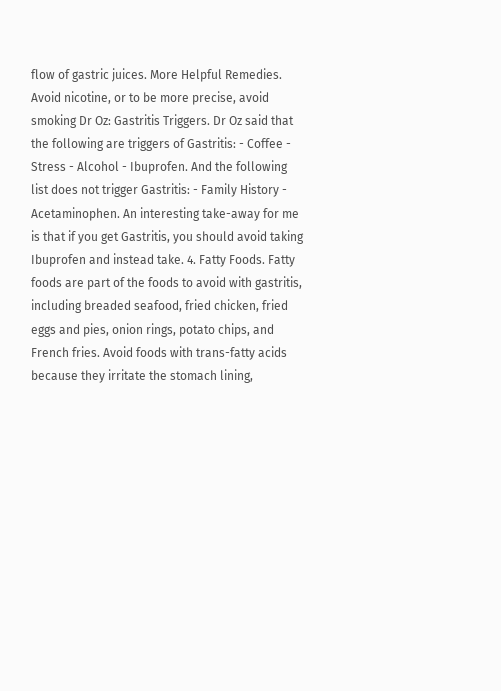flow of gastric juices. More Helpful Remedies. Avoid nicotine, or to be more precise, avoid smoking Dr Oz: Gastritis Triggers. Dr Oz said that the following are triggers of Gastritis: - Coffee - Stress - Alcohol - Ibuprofen. And the following list does not trigger Gastritis: - Family History - Acetaminophen. An interesting take-away for me is that if you get Gastritis, you should avoid taking Ibuprofen and instead take. 4. Fatty Foods. Fatty foods are part of the foods to avoid with gastritis, including breaded seafood, fried chicken, fried eggs and pies, onion rings, potato chips, and French fries. Avoid foods with trans-fatty acids because they irritate the stomach lining,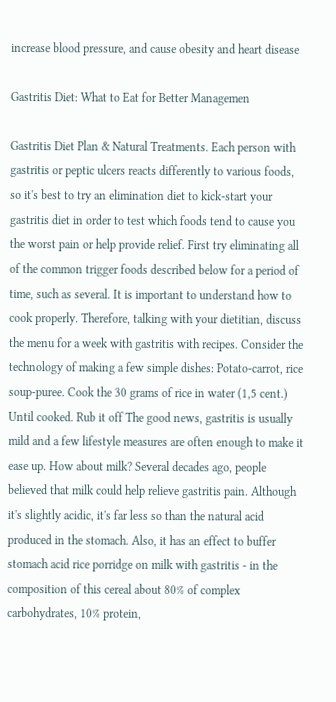increase blood pressure, and cause obesity and heart disease

Gastritis Diet: What to Eat for Better Managemen

Gastritis Diet Plan & Natural Treatments. Each person with gastritis or peptic ulcers reacts differently to various foods, so it's best to try an elimination diet to kick-start your gastritis diet in order to test which foods tend to cause you the worst pain or help provide relief. First try eliminating all of the common trigger foods described below for a period of time, such as several. It is important to understand how to cook properly. Therefore, talking with your dietitian, discuss the menu for a week with gastritis with recipes. Consider the technology of making a few simple dishes: Potato-carrot, rice soup-puree. Cook the 30 grams of rice in water (1,5 cent.) Until cooked. Rub it off The good news, gastritis is usually mild and a few lifestyle measures are often enough to make it ease up. How about milk? Several decades ago, people believed that milk could help relieve gastritis pain. Although it's slightly acidic, it's far less so than the natural acid produced in the stomach. Also, it has an effect to buffer stomach acid rice porridge on milk with gastritis - in the composition of this cereal about 80% of complex carbohydrates, 10% protein,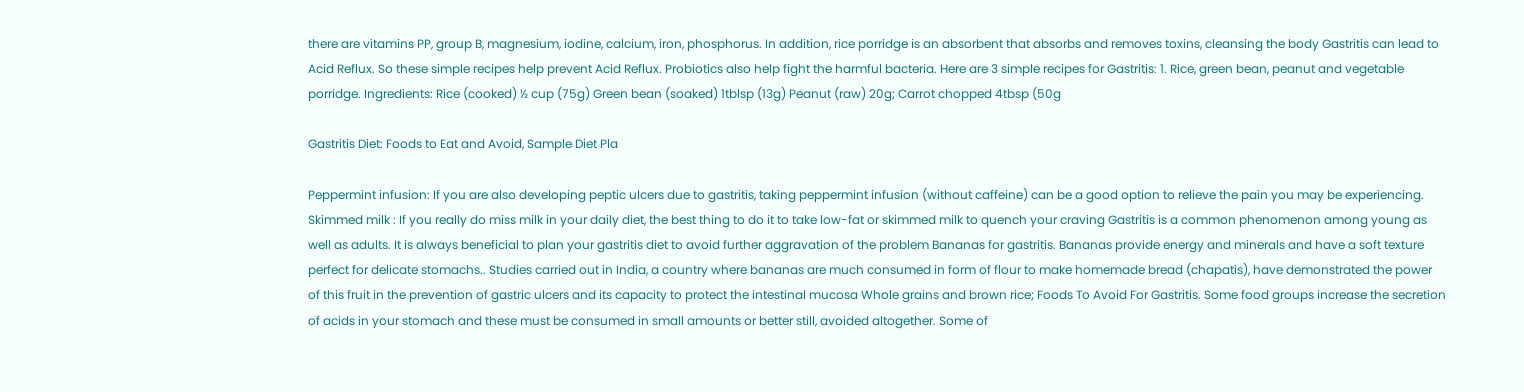there are vitamins PP, group B, magnesium, iodine, calcium, iron, phosphorus. In addition, rice porridge is an absorbent that absorbs and removes toxins, cleansing the body Gastritis can lead to Acid Reflux. So these simple recipes help prevent Acid Reflux. Probiotics also help fight the harmful bacteria. Here are 3 simple recipes for Gastritis: 1. Rice, green bean, peanut and vegetable porridge. Ingredients: Rice (cooked) ½ cup (75g) Green bean (soaked) 1tblsp (13g) Peanut (raw) 20g; Carrot chopped 4tbsp (50g

Gastritis Diet: Foods to Eat and Avoid, Sample Diet Pla

Peppermint infusion: If you are also developing peptic ulcers due to gastritis, taking peppermint infusion (without caffeine) can be a good option to relieve the pain you may be experiencing. Skimmed milk : If you really do miss milk in your daily diet, the best thing to do it to take low-fat or skimmed milk to quench your craving Gastritis is a common phenomenon among young as well as adults. It is always beneficial to plan your gastritis diet to avoid further aggravation of the problem Bananas for gastritis. Bananas provide energy and minerals and have a soft texture perfect for delicate stomachs.. Studies carried out in India, a country where bananas are much consumed in form of flour to make homemade bread (chapatis), have demonstrated the power of this fruit in the prevention of gastric ulcers and its capacity to protect the intestinal mucosa Whole grains and brown rice; Foods To Avoid For Gastritis. Some food groups increase the secretion of acids in your stomach and these must be consumed in small amounts or better still, avoided altogether. Some of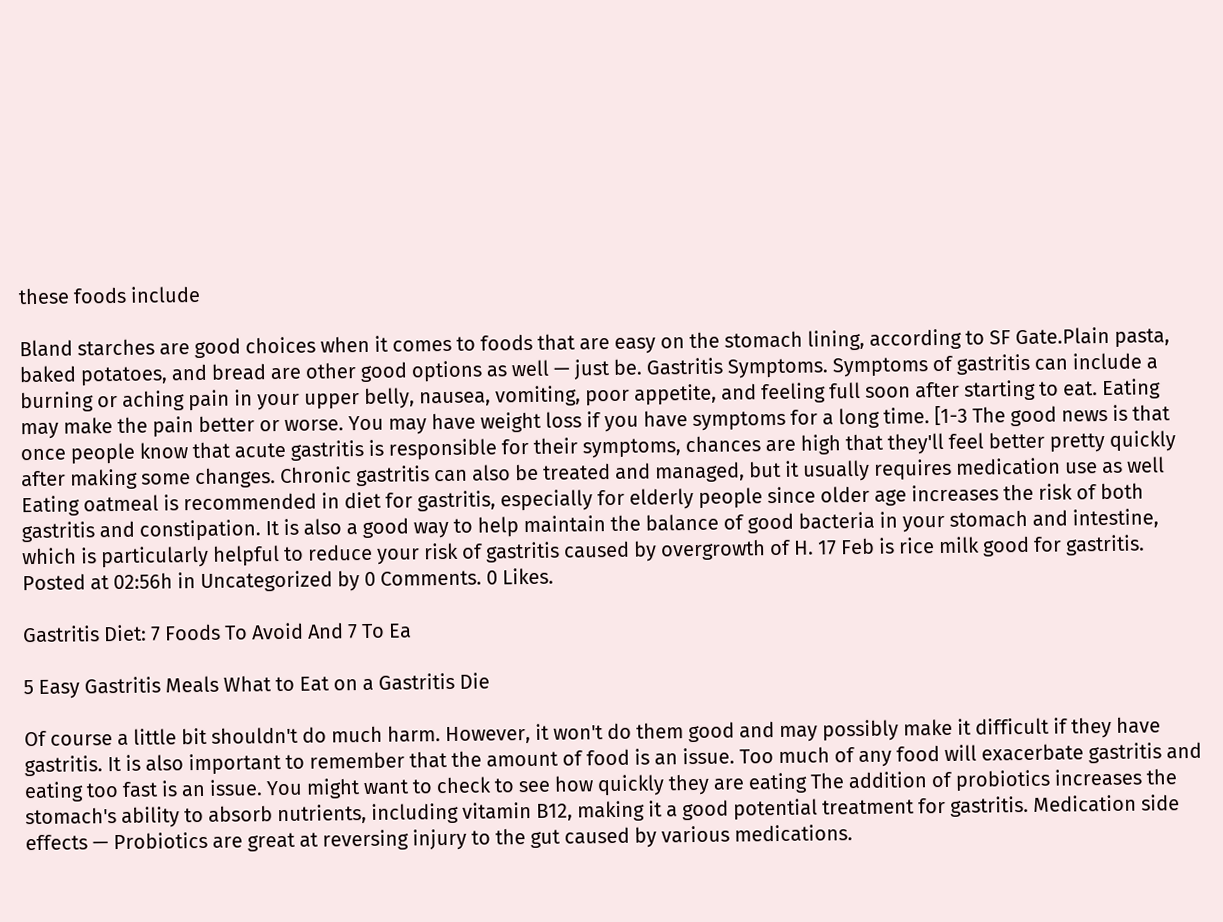these foods include

Bland starches are good choices when it comes to foods that are easy on the stomach lining, according to SF Gate.Plain pasta, baked potatoes, and bread are other good options as well — just be. Gastritis Symptoms. Symptoms of gastritis can include a burning or aching pain in your upper belly, nausea, vomiting, poor appetite, and feeling full soon after starting to eat. Eating may make the pain better or worse. You may have weight loss if you have symptoms for a long time. [1-3 The good news is that once people know that acute gastritis is responsible for their symptoms, chances are high that they'll feel better pretty quickly after making some changes. Chronic gastritis can also be treated and managed, but it usually requires medication use as well Eating oatmeal is recommended in diet for gastritis, especially for elderly people since older age increases the risk of both gastritis and constipation. It is also a good way to help maintain the balance of good bacteria in your stomach and intestine, which is particularly helpful to reduce your risk of gastritis caused by overgrowth of H. 17 Feb is rice milk good for gastritis. Posted at 02:56h in Uncategorized by 0 Comments. 0 Likes.

Gastritis Diet: 7 Foods To Avoid And 7 To Ea

5 Easy Gastritis Meals What to Eat on a Gastritis Die

Of course a little bit shouldn't do much harm. However, it won't do them good and may possibly make it difficult if they have gastritis. It is also important to remember that the amount of food is an issue. Too much of any food will exacerbate gastritis and eating too fast is an issue. You might want to check to see how quickly they are eating The addition of probiotics increases the stomach's ability to absorb nutrients, including vitamin B12, making it a good potential treatment for gastritis. Medication side effects — Probiotics are great at reversing injury to the gut caused by various medications.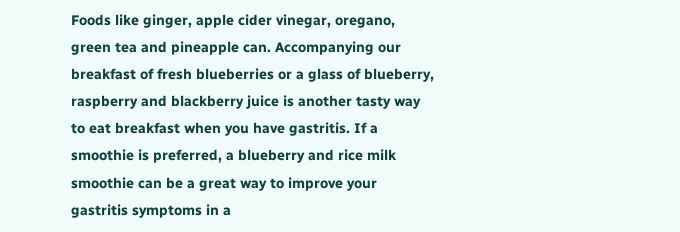Foods like ginger, apple cider vinegar, oregano, green tea and pineapple can. Accompanying our breakfast of fresh blueberries or a glass of blueberry, raspberry and blackberry juice is another tasty way to eat breakfast when you have gastritis. If a smoothie is preferred, a blueberry and rice milk smoothie can be a great way to improve your gastritis symptoms in a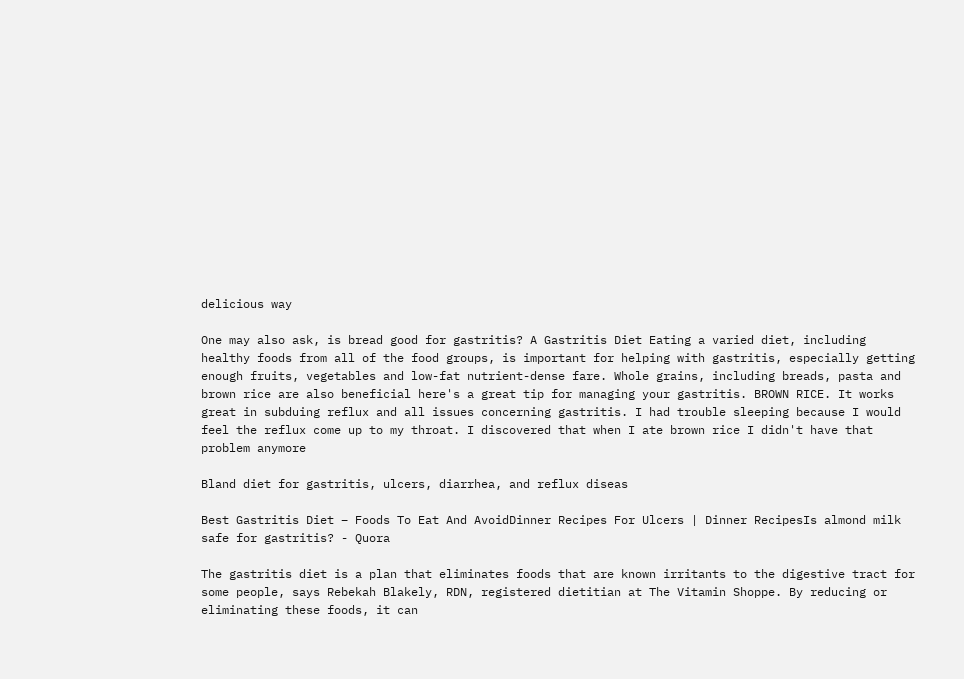delicious way

One may also ask, is bread good for gastritis? A Gastritis Diet Eating a varied diet, including healthy foods from all of the food groups, is important for helping with gastritis, especially getting enough fruits, vegetables and low-fat nutrient-dense fare. Whole grains, including breads, pasta and brown rice are also beneficial here's a great tip for managing your gastritis. BROWN RICE. It works great in subduing reflux and all issues concerning gastritis. I had trouble sleeping because I would feel the reflux come up to my throat. I discovered that when I ate brown rice I didn't have that problem anymore

Bland diet for gastritis, ulcers, diarrhea, and reflux diseas

Best Gastritis Diet – Foods To Eat And AvoidDinner Recipes For Ulcers | Dinner RecipesIs almond milk safe for gastritis? - Quora

The gastritis diet is a plan that eliminates foods that are known irritants to the digestive tract for some people, says Rebekah Blakely, RDN, registered dietitian at The Vitamin Shoppe. By reducing or eliminating these foods, it can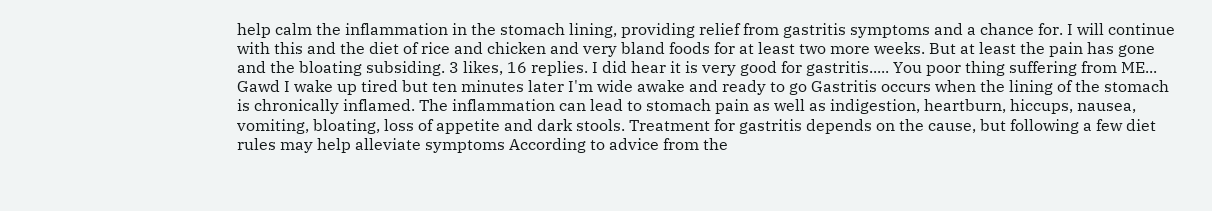help calm the inflammation in the stomach lining, providing relief from gastritis symptoms and a chance for. I will continue with this and the diet of rice and chicken and very bland foods for at least two more weeks. But at least the pain has gone and the bloating subsiding. 3 likes, 16 replies. I did hear it is very good for gastritis..... You poor thing suffering from ME... Gawd I wake up tired but ten minutes later I'm wide awake and ready to go Gastritis occurs when the lining of the stomach is chronically inflamed. The inflammation can lead to stomach pain as well as indigestion, heartburn, hiccups, nausea, vomiting, bloating, loss of appetite and dark stools. Treatment for gastritis depends on the cause, but following a few diet rules may help alleviate symptoms According to advice from the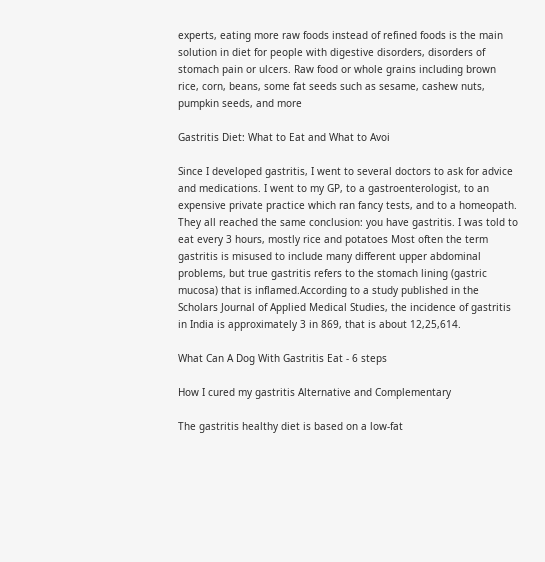experts, eating more raw foods instead of refined foods is the main solution in diet for people with digestive disorders, disorders of stomach pain or ulcers. Raw food or whole grains including brown rice, corn, beans, some fat seeds such as sesame, cashew nuts, pumpkin seeds, and more

Gastritis Diet: What to Eat and What to Avoi

Since I developed gastritis, I went to several doctors to ask for advice and medications. I went to my GP, to a gastroenterologist, to an expensive private practice which ran fancy tests, and to a homeopath. They all reached the same conclusion: you have gastritis. I was told to eat every 3 hours, mostly rice and potatoes Most often the term gastritis is misused to include many different upper abdominal problems, but true gastritis refers to the stomach lining (gastric mucosa) that is inflamed.According to a study published in the Scholars Journal of Applied Medical Studies, the incidence of gastritis in India is approximately 3 in 869, that is about 12,25,614.

What Can A Dog With Gastritis Eat - 6 steps

How I cured my gastritis Alternative and Complementary

The gastritis healthy diet is based on a low-fat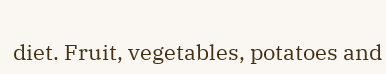diet. Fruit, vegetables, potatoes and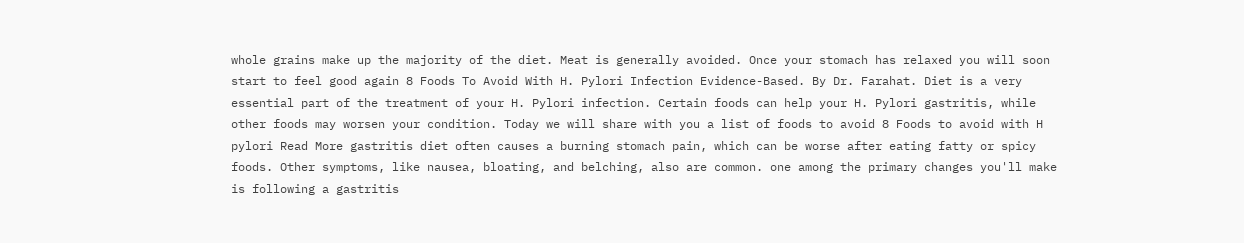whole grains make up the majority of the diet. Meat is generally avoided. Once your stomach has relaxed you will soon start to feel good again 8 Foods To Avoid With H. Pylori Infection Evidence-Based. By Dr. Farahat. Diet is a very essential part of the treatment of your H. Pylori infection. Certain foods can help your H. Pylori gastritis, while other foods may worsen your condition. Today we will share with you a list of foods to avoid 8 Foods to avoid with H pylori Read More gastritis diet often causes a burning stomach pain, which can be worse after eating fatty or spicy foods. Other symptoms, like nausea, bloating, and belching, also are common. one among the primary changes you'll make is following a gastritis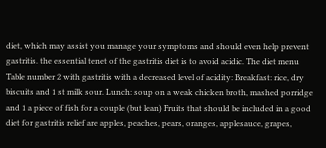diet, which may assist you manage your symptoms and should even help prevent gastritis. the essential tenet of the gastritis diet is to avoid acidic. The diet menu Table number 2 with gastritis with a decreased level of acidity: Breakfast: rice, dry biscuits and 1 st milk sour. Lunch: soup on a weak chicken broth, mashed porridge and 1 a piece of fish for a couple (but lean) Fruits that should be included in a good diet for gastritis relief are apples, peaches, pears, oranges, applesauce, grapes,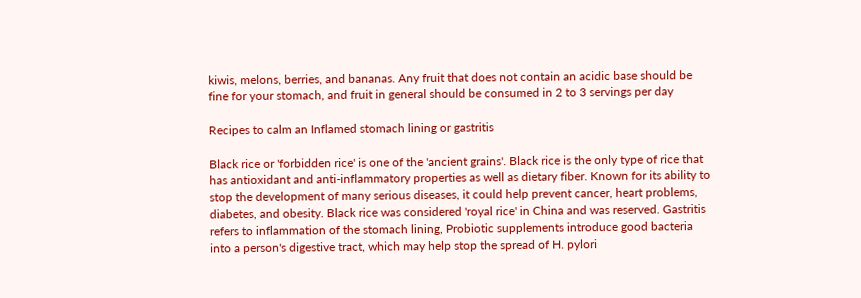kiwis, melons, berries, and bananas. Any fruit that does not contain an acidic base should be fine for your stomach, and fruit in general should be consumed in 2 to 3 servings per day

Recipes to calm an Inflamed stomach lining or gastritis

Black rice or 'forbidden rice' is one of the 'ancient grains'. Black rice is the only type of rice that has antioxidant and anti-inflammatory properties as well as dietary fiber. Known for its ability to stop the development of many serious diseases, it could help prevent cancer, heart problems, diabetes, and obesity. Black rice was considered 'royal rice' in China and was reserved. Gastritis refers to inflammation of the stomach lining, Probiotic supplements introduce good bacteria into a person's digestive tract, which may help stop the spread of H. pylori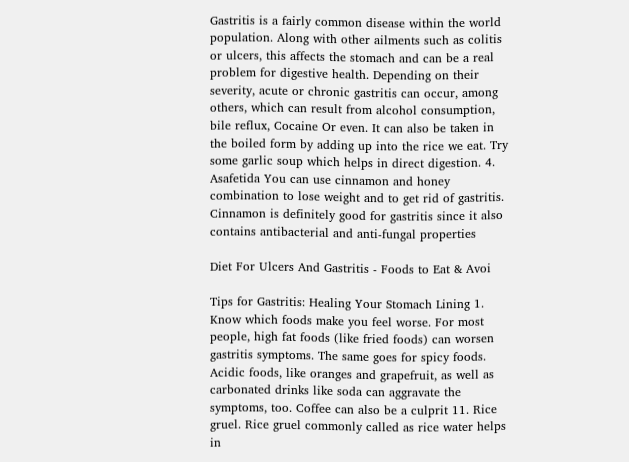Gastritis is a fairly common disease within the world population. Along with other ailments such as colitis or ulcers, this affects the stomach and can be a real problem for digestive health. Depending on their severity, acute or chronic gastritis can occur, among others, which can result from alcohol consumption, bile reflux, Cocaine Or even. It can also be taken in the boiled form by adding up into the rice we eat. Try some garlic soup which helps in direct digestion. 4. Asafetida You can use cinnamon and honey combination to lose weight and to get rid of gastritis. Cinnamon is definitely good for gastritis since it also contains antibacterial and anti-fungal properties

Diet For Ulcers And Gastritis - Foods to Eat & Avoi

Tips for Gastritis: Healing Your Stomach Lining 1. Know which foods make you feel worse. For most people, high fat foods (like fried foods) can worsen gastritis symptoms. The same goes for spicy foods. Acidic foods, like oranges and grapefruit, as well as carbonated drinks like soda can aggravate the symptoms, too. Coffee can also be a culprit 11. Rice gruel. Rice gruel commonly called as rice water helps in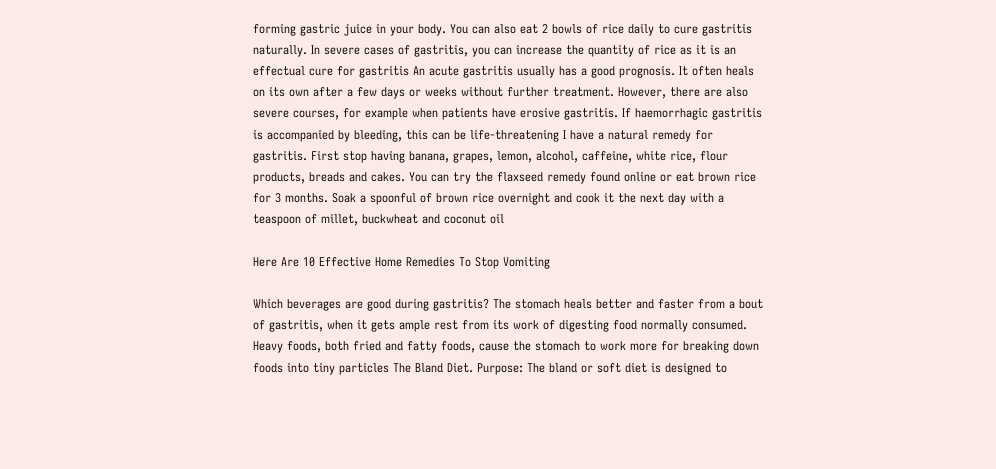forming gastric juice in your body. You can also eat 2 bowls of rice daily to cure gastritis naturally. In severe cases of gastritis, you can increase the quantity of rice as it is an effectual cure for gastritis An acute gastritis usually has a good prognosis. It often heals on its own after a few days or weeks without further treatment. However, there are also severe courses, for example when patients have erosive gastritis. If haemorrhagic gastritis is accompanied by bleeding, this can be life-threatening I have a natural remedy for gastritis. First stop having banana, grapes, lemon, alcohol, caffeine, white rice, flour products, breads and cakes. You can try the flaxseed remedy found online or eat brown rice for 3 months. Soak a spoonful of brown rice overnight and cook it the next day with a teaspoon of millet, buckwheat and coconut oil

Here Are 10 Effective Home Remedies To Stop Vomiting

Which beverages are good during gastritis? The stomach heals better and faster from a bout of gastritis, when it gets ample rest from its work of digesting food normally consumed. Heavy foods, both fried and fatty foods, cause the stomach to work more for breaking down foods into tiny particles The Bland Diet. Purpose: The bland or soft diet is designed to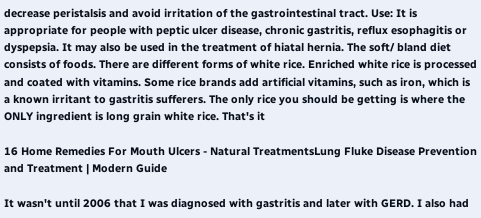decrease peristalsis and avoid irritation of the gastrointestinal tract. Use: It is appropriate for people with peptic ulcer disease, chronic gastritis, reflux esophagitis or dyspepsia. It may also be used in the treatment of hiatal hernia. The soft/ bland diet consists of foods. There are different forms of white rice. Enriched white rice is processed and coated with vitamins. Some rice brands add artificial vitamins, such as iron, which is a known irritant to gastritis sufferers. The only rice you should be getting is where the ONLY ingredient is long grain white rice. That's it

16 Home Remedies For Mouth Ulcers - Natural TreatmentsLung Fluke Disease Prevention and Treatment | Modern Guide

It wasn't until 2006 that I was diagnosed with gastritis and later with GERD. I also had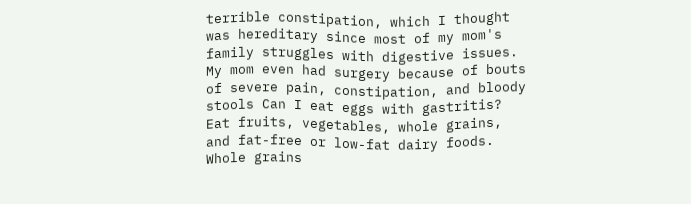terrible constipation, which I thought was hereditary since most of my mom's family struggles with digestive issues. My mom even had surgery because of bouts of severe pain, constipation, and bloody stools Can I eat eggs with gastritis? Eat fruits, vegetables, whole grains, and fat-free or low-fat dairy foods. Whole grains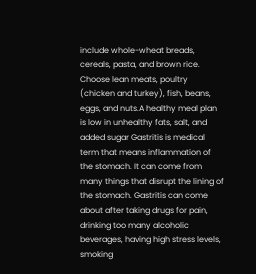include whole-wheat breads, cereals, pasta, and brown rice. Choose lean meats, poultry (chicken and turkey), fish, beans, eggs, and nuts.A healthy meal plan is low in unhealthy fats, salt, and added sugar Gastritis is medical term that means inflammation of the stomach. It can come from many things that disrupt the lining of the stomach. Gastritis can come about after taking drugs for pain, drinking too many alcoholic beverages, having high stress levels, smoking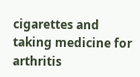cigarettes and taking medicine for arthritis